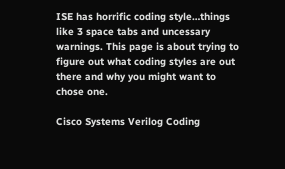ISE has horrific coding style…things like 3 space tabs and uncessary warnings. This page is about trying to figure out what coding styles are out there and why you might want to chose one.

Cisco Systems Verilog Coding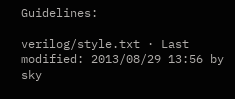Guidelines:

verilog/style.txt · Last modified: 2013/08/29 13:56 by sky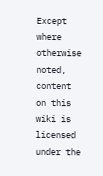Except where otherwise noted, content on this wiki is licensed under the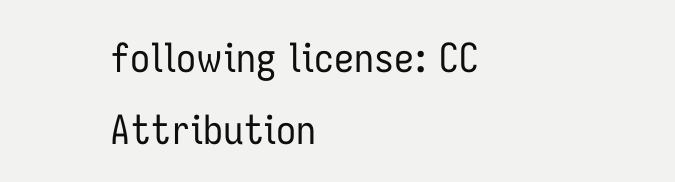following license: CC Attribution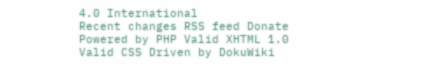4.0 International
Recent changes RSS feed Donate Powered by PHP Valid XHTML 1.0 Valid CSS Driven by DokuWiki